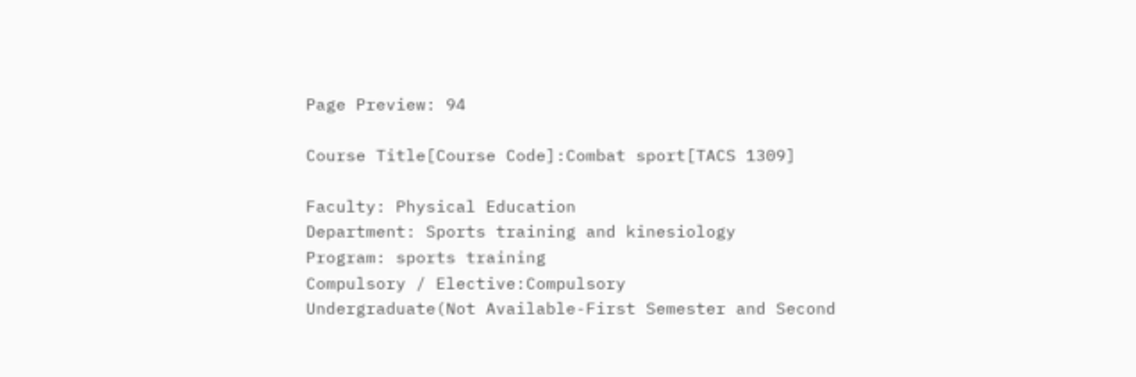Page Preview: 94

Course Title[Course Code]:Combat sport[TACS 1309]

Faculty: Physical Education
Department: Sports training and kinesiology
Program: sports training
Compulsory / Elective:Compulsory
Undergraduate(Not Available-First Semester and Second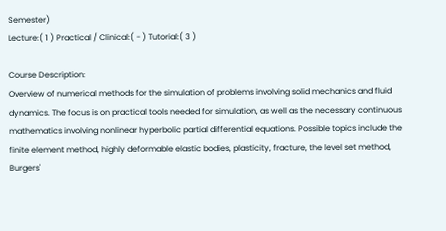Semester)
Lecture:( 1 ) Practical / Clinical:( - ) Tutorial:( 3 )

Course Description:
Overview of numerical methods for the simulation of problems involving solid mechanics and fluid dynamics. The focus is on practical tools needed for simulation, as well as the necessary continuous mathematics involving nonlinear hyperbolic partial differential equations. Possible topics include the finite element method, highly deformable elastic bodies, plasticity, fracture, the level set method, Burgers'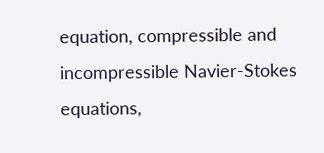equation, compressible and incompressible Navier-Stokes equations,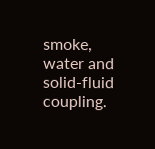smoke, water and solid-fluid coupling.